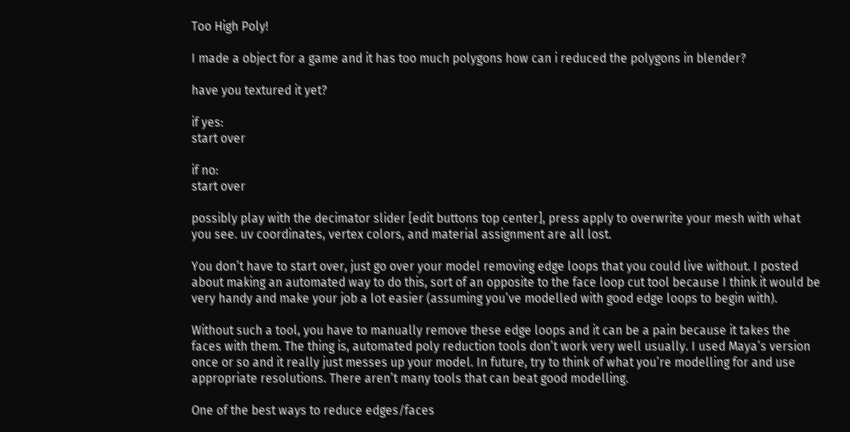Too High Poly!

I made a object for a game and it has too much polygons how can i reduced the polygons in blender?

have you textured it yet?

if yes:
start over

if no:
start over

possibly play with the decimator slider [edit buttons top center], press apply to overwrite your mesh with what you see. uv coordinates, vertex colors, and material assignment are all lost.

You don’t have to start over, just go over your model removing edge loops that you could live without. I posted about making an automated way to do this, sort of an opposite to the face loop cut tool because I think it would be very handy and make your job a lot easier (assuming you’ve modelled with good edge loops to begin with).

Without such a tool, you have to manually remove these edge loops and it can be a pain because it takes the faces with them. The thing is, automated poly reduction tools don’t work very well usually. I used Maya’s version once or so and it really just messes up your model. In future, try to think of what you’re modelling for and use appropriate resolutions. There aren’t many tools that can beat good modelling.

One of the best ways to reduce edges/faces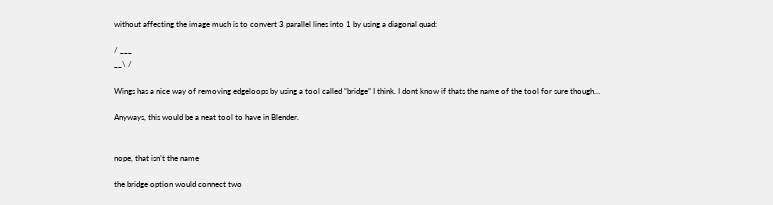without affecting the image much is to convert 3 parallel lines into 1 by using a diagonal quad:

/ ___
__\ /

Wings has a nice way of removing edgeloops by using a tool called “bridge” I think. I dont know if thats the name of the tool for sure though…

Anyways, this would be a neat tool to have in Blender.


nope, that isn’t the name

the bridge option would connect two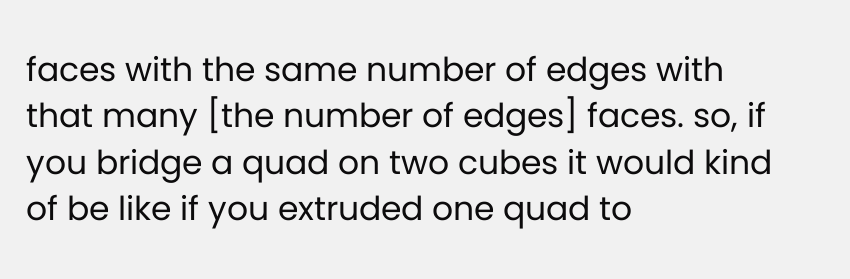faces with the same number of edges with that many [the number of edges] faces. so, if you bridge a quad on two cubes it would kind of be like if you extruded one quad to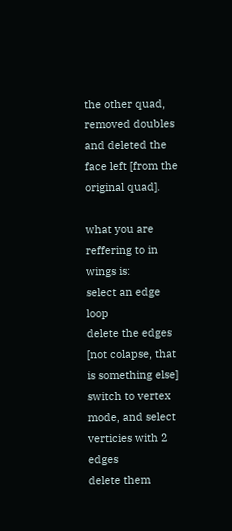the other quad, removed doubles and deleted the face left [from the original quad].

what you are reffering to in wings is:
select an edge loop
delete the edges [not colapse, that is something else]
switch to vertex mode, and select verticies with 2 edges
delete them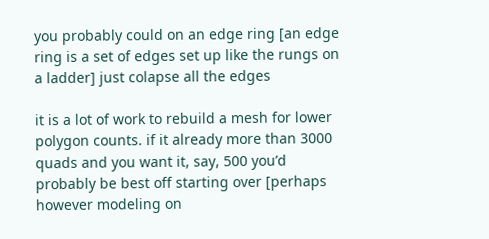you probably could on an edge ring [an edge ring is a set of edges set up like the rungs on a ladder] just colapse all the edges

it is a lot of work to rebuild a mesh for lower polygon counts. if it already more than 3000 quads and you want it, say, 500 you’d probably be best off starting over [perhaps however modeling on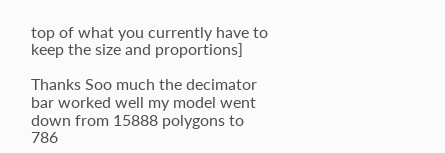top of what you currently have to keep the size and proportions]

Thanks Soo much the decimator bar worked well my model went down from 15888 polygons to 786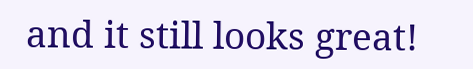and it still looks great!